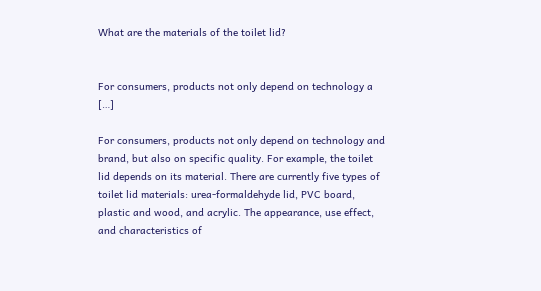What are the materials of the toilet lid?


For consumers, products not only depend on technology a […]

For consumers, products not only depend on technology and brand, but also on specific quality. For example, the toilet lid depends on its material. There are currently five types of toilet lid materials: urea-formaldehyde lid, PVC board, plastic and wood, and acrylic. The appearance, use effect, and characteristics of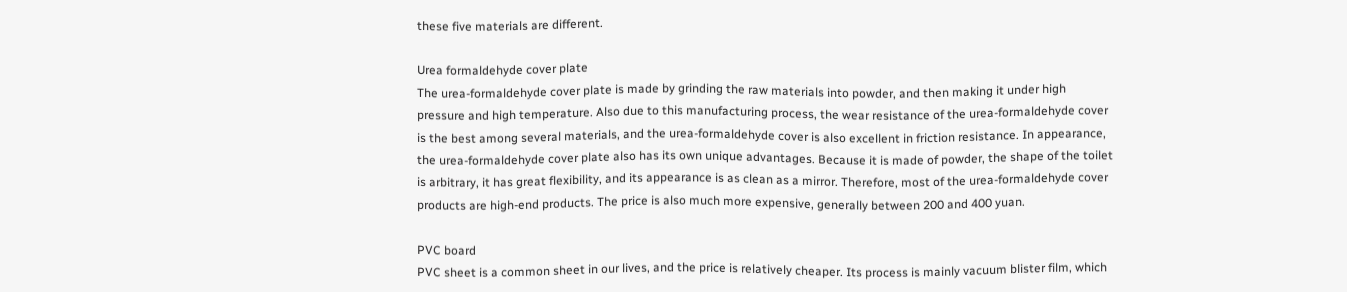these five materials are different.

Urea formaldehyde cover plate
The urea-formaldehyde cover plate is made by grinding the raw materials into powder, and then making it under high pressure and high temperature. Also due to this manufacturing process, the wear resistance of the urea-formaldehyde cover is the best among several materials, and the urea-formaldehyde cover is also excellent in friction resistance. In appearance, the urea-formaldehyde cover plate also has its own unique advantages. Because it is made of powder, the shape of the toilet is arbitrary, it has great flexibility, and its appearance is as clean as a mirror. Therefore, most of the urea-formaldehyde cover products are high-end products. The price is also much more expensive, generally between 200 and 400 yuan.

PVC board
PVC sheet is a common sheet in our lives, and the price is relatively cheaper. Its process is mainly vacuum blister film, which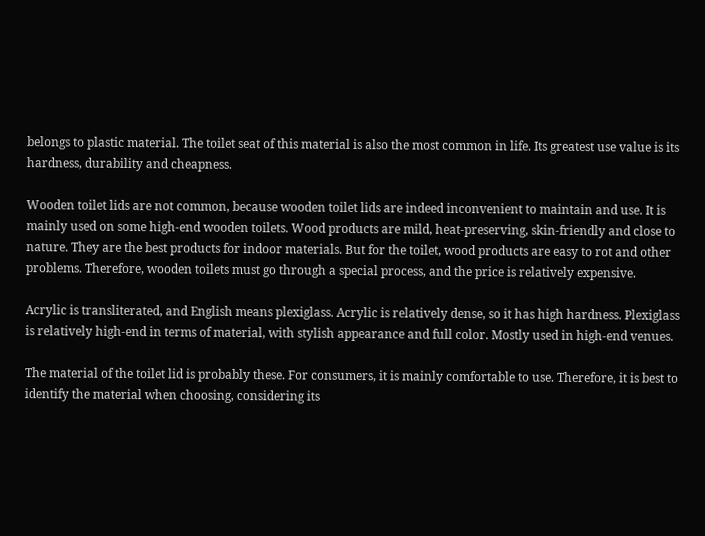belongs to plastic material. The toilet seat of this material is also the most common in life. Its greatest use value is its hardness, durability and cheapness.

Wooden toilet lids are not common, because wooden toilet lids are indeed inconvenient to maintain and use. It is mainly used on some high-end wooden toilets. Wood products are mild, heat-preserving, skin-friendly and close to nature. They are the best products for indoor materials. But for the toilet, wood products are easy to rot and other problems. Therefore, wooden toilets must go through a special process, and the price is relatively expensive.

Acrylic is transliterated, and English means plexiglass. Acrylic is relatively dense, so it has high hardness. Plexiglass is relatively high-end in terms of material, with stylish appearance and full color. Mostly used in high-end venues.

The material of the toilet lid is probably these. For consumers, it is mainly comfortable to use. Therefore, it is best to identify the material when choosing, considering its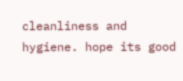cleanliness and hygiene. hope its good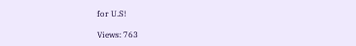for U.S!

Views: 763